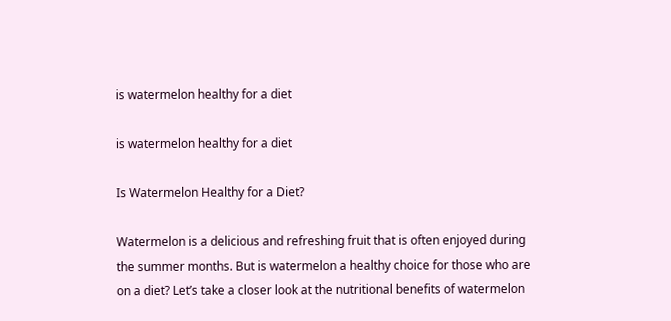is watermelon healthy for a diet

is watermelon healthy for a diet

Is Watermelon Healthy for a Diet?

Watermelon is a delicious and refreshing fruit that is often enjoyed during the summer months. But is watermelon a healthy choice for those who are on a diet? Let’s take a closer look at the nutritional benefits of watermelon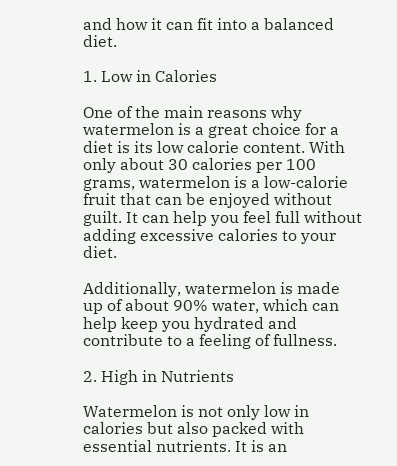and how it can fit into a balanced diet.

1. Low in Calories

One of the main reasons why watermelon is a great choice for a diet is its low calorie content. With only about 30 calories per 100 grams, watermelon is a low-calorie fruit that can be enjoyed without guilt. It can help you feel full without adding excessive calories to your diet.

Additionally, watermelon is made up of about 90% water, which can help keep you hydrated and contribute to a feeling of fullness.

2. High in Nutrients

Watermelon is not only low in calories but also packed with essential nutrients. It is an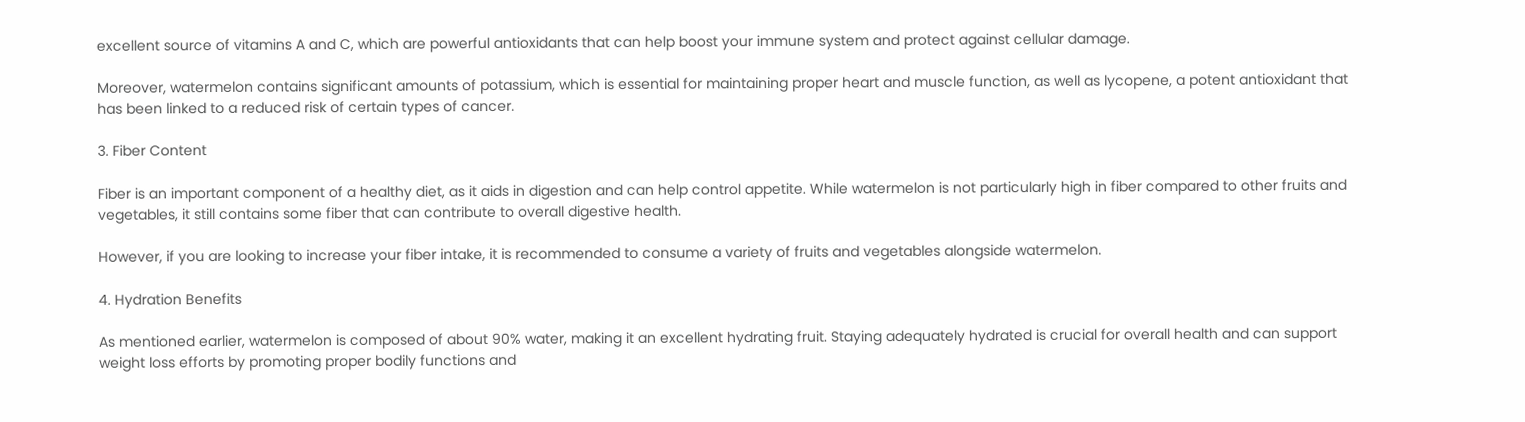excellent source of vitamins A and C, which are powerful antioxidants that can help boost your immune system and protect against cellular damage.

Moreover, watermelon contains significant amounts of potassium, which is essential for maintaining proper heart and muscle function, as well as lycopene, a potent antioxidant that has been linked to a reduced risk of certain types of cancer.

3. Fiber Content

Fiber is an important component of a healthy diet, as it aids in digestion and can help control appetite. While watermelon is not particularly high in fiber compared to other fruits and vegetables, it still contains some fiber that can contribute to overall digestive health.

However, if you are looking to increase your fiber intake, it is recommended to consume a variety of fruits and vegetables alongside watermelon.

4. Hydration Benefits

As mentioned earlier, watermelon is composed of about 90% water, making it an excellent hydrating fruit. Staying adequately hydrated is crucial for overall health and can support weight loss efforts by promoting proper bodily functions and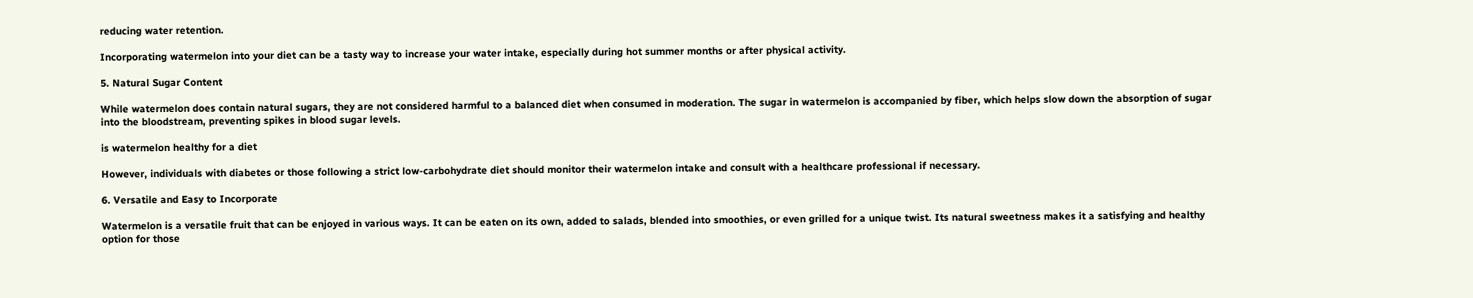reducing water retention.

Incorporating watermelon into your diet can be a tasty way to increase your water intake, especially during hot summer months or after physical activity.

5. Natural Sugar Content

While watermelon does contain natural sugars, they are not considered harmful to a balanced diet when consumed in moderation. The sugar in watermelon is accompanied by fiber, which helps slow down the absorption of sugar into the bloodstream, preventing spikes in blood sugar levels.

is watermelon healthy for a diet

However, individuals with diabetes or those following a strict low-carbohydrate diet should monitor their watermelon intake and consult with a healthcare professional if necessary.

6. Versatile and Easy to Incorporate

Watermelon is a versatile fruit that can be enjoyed in various ways. It can be eaten on its own, added to salads, blended into smoothies, or even grilled for a unique twist. Its natural sweetness makes it a satisfying and healthy option for those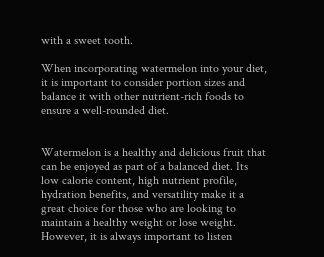with a sweet tooth.

When incorporating watermelon into your diet, it is important to consider portion sizes and balance it with other nutrient-rich foods to ensure a well-rounded diet.


Watermelon is a healthy and delicious fruit that can be enjoyed as part of a balanced diet. Its low calorie content, high nutrient profile, hydration benefits, and versatility make it a great choice for those who are looking to maintain a healthy weight or lose weight. However, it is always important to listen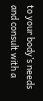to your body’s needs and consult with a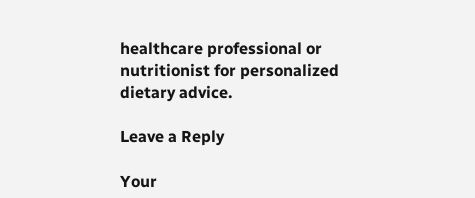healthcare professional or nutritionist for personalized dietary advice.

Leave a Reply

Your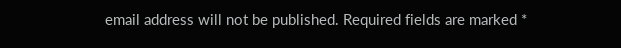email address will not be published. Required fields are marked *